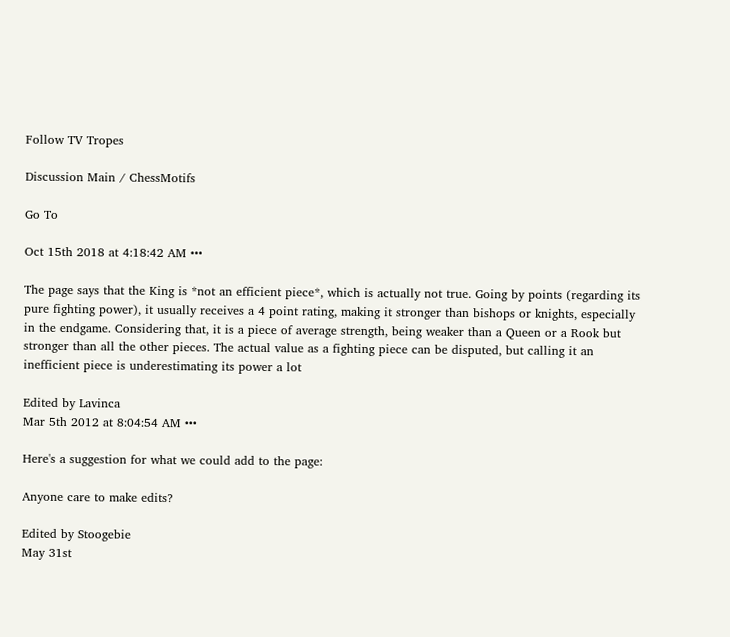Follow TV Tropes

Discussion Main / ChessMotifs

Go To

Oct 15th 2018 at 4:18:42 AM •••

The page says that the King is *not an efficient piece*, which is actually not true. Going by points (regarding its pure fighting power), it usually receives a 4 point rating, making it stronger than bishops or knights, especially in the endgame. Considering that, it is a piece of average strength, being weaker than a Queen or a Rook but stronger than all the other pieces. The actual value as a fighting piece can be disputed, but calling it an inefficient piece is underestimating its power a lot

Edited by Lavinca
Mar 5th 2012 at 8:04:54 AM •••

Here's a suggestion for what we could add to the page:

Anyone care to make edits?

Edited by Stoogebie
May 31st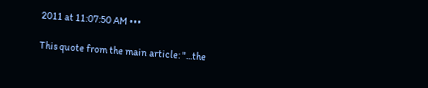2011 at 11:07:50 AM •••

This quote from the main article: "...the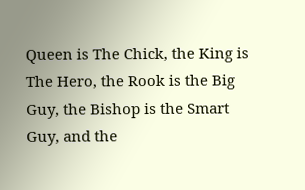Queen is The Chick, the King is The Hero, the Rook is the Big Guy, the Bishop is the Smart Guy, and the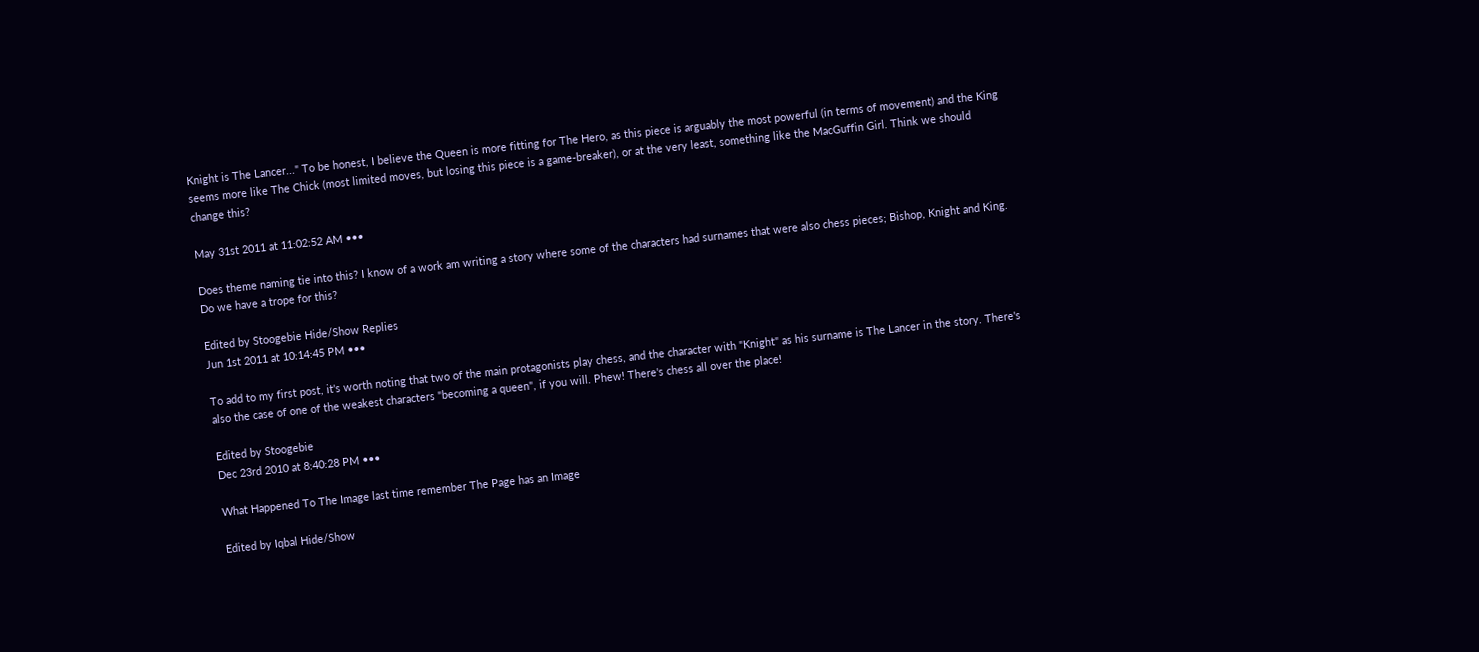Knight is The Lancer..." To be honest, I believe the Queen is more fitting for The Hero, as this piece is arguably the most powerful (in terms of movement) and the King seems more like The Chick (most limited moves, but losing this piece is a game-breaker), or at the very least, something like the MacGuffin Girl. Think we should change this?

May 31st 2011 at 11:02:52 AM •••

Does theme naming tie into this? I know of a work am writing a story where some of the characters had surnames that were also chess pieces; Bishop, Knight and King. Do we have a trope for this?

Edited by Stoogebie Hide/Show Replies
Jun 1st 2011 at 10:14:45 PM •••

To add to my first post, it's worth noting that two of the main protagonists play chess, and the character with "Knight" as his surname is The Lancer in the story. There's also the case of one of the weakest characters "becoming a queen", if you will. Phew! There's chess all over the place!

Edited by Stoogebie
Dec 23rd 2010 at 8:40:28 PM •••

What Happened To The Image last time remember The Page has an Image

Edited by Iqbal Hide/Show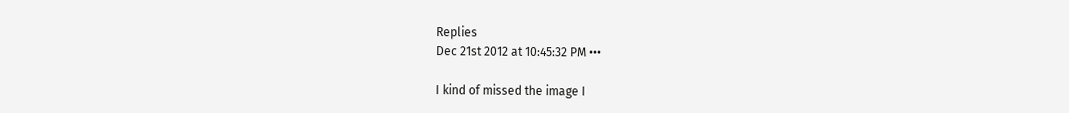Replies
Dec 21st 2012 at 10:45:32 PM •••

I kind of missed the image I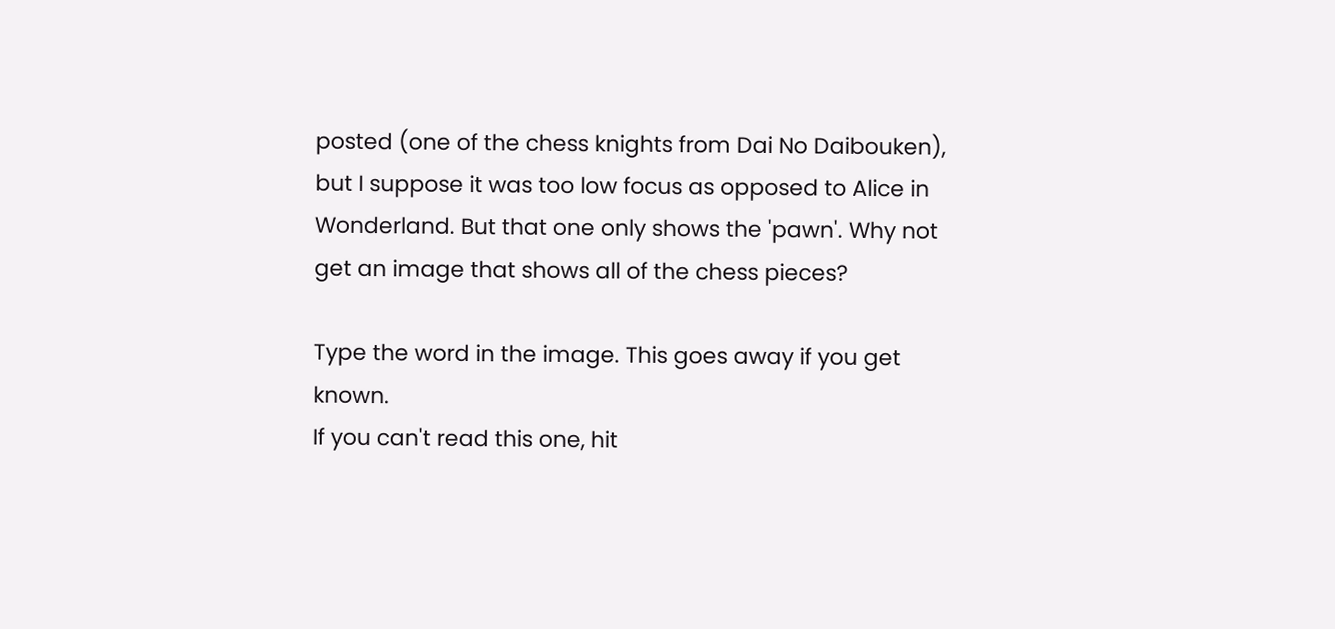posted (one of the chess knights from Dai No Daibouken), but I suppose it was too low focus as opposed to Alice in Wonderland. But that one only shows the 'pawn'. Why not get an image that shows all of the chess pieces?

Type the word in the image. This goes away if you get known.
If you can't read this one, hit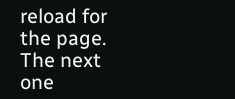reload for the page.
The next one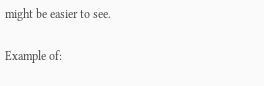might be easier to see.

Example of: